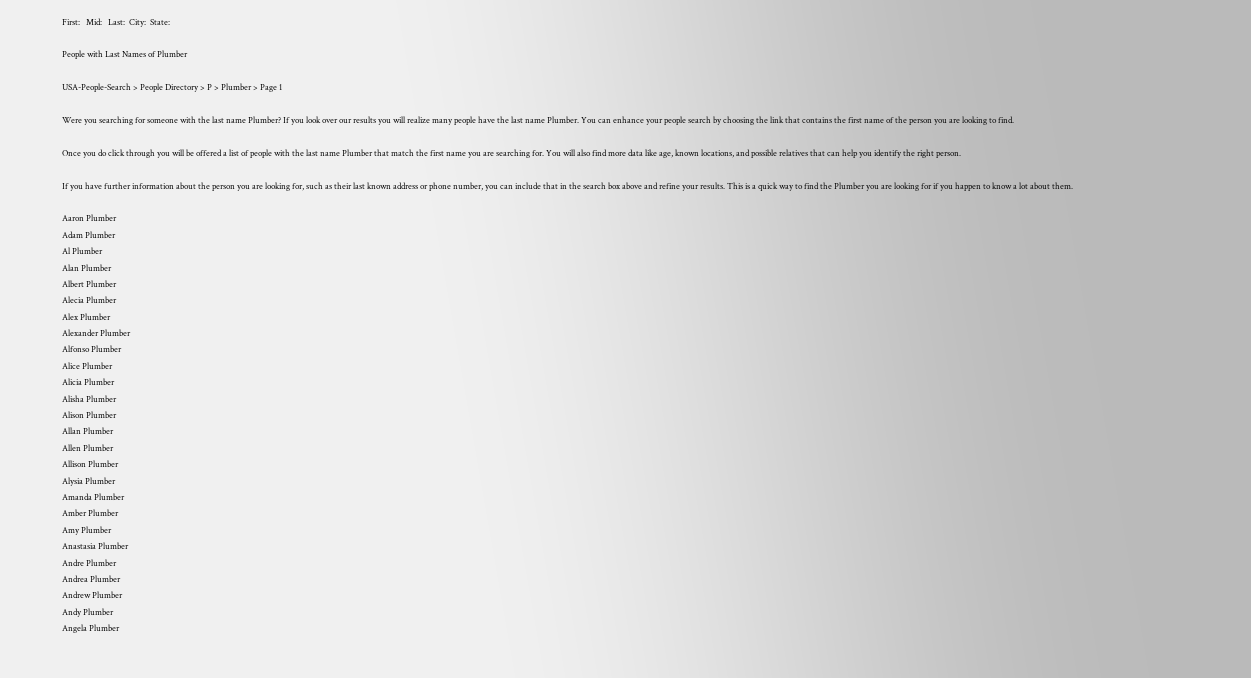First:   Mid:   Last:  City:  State:

People with Last Names of Plumber

USA-People-Search > People Directory > P > Plumber > Page 1

Were you searching for someone with the last name Plumber? If you look over our results you will realize many people have the last name Plumber. You can enhance your people search by choosing the link that contains the first name of the person you are looking to find.

Once you do click through you will be offered a list of people with the last name Plumber that match the first name you are searching for. You will also find more data like age, known locations, and possible relatives that can help you identify the right person.

If you have further information about the person you are looking for, such as their last known address or phone number, you can include that in the search box above and refine your results. This is a quick way to find the Plumber you are looking for if you happen to know a lot about them.

Aaron Plumber
Adam Plumber
Al Plumber
Alan Plumber
Albert Plumber
Alecia Plumber
Alex Plumber
Alexander Plumber
Alfonso Plumber
Alice Plumber
Alicia Plumber
Alisha Plumber
Alison Plumber
Allan Plumber
Allen Plumber
Allison Plumber
Alysia Plumber
Amanda Plumber
Amber Plumber
Amy Plumber
Anastasia Plumber
Andre Plumber
Andrea Plumber
Andrew Plumber
Andy Plumber
Angela Plumber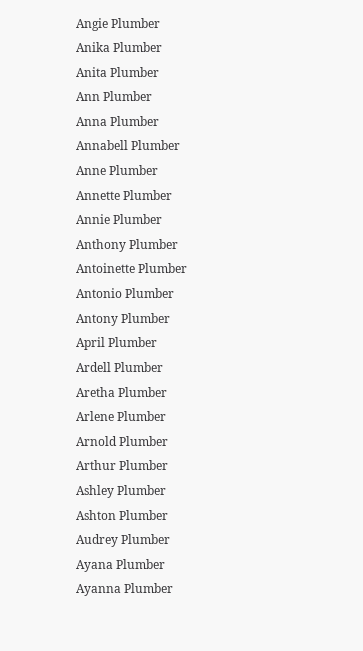Angie Plumber
Anika Plumber
Anita Plumber
Ann Plumber
Anna Plumber
Annabell Plumber
Anne Plumber
Annette Plumber
Annie Plumber
Anthony Plumber
Antoinette Plumber
Antonio Plumber
Antony Plumber
April Plumber
Ardell Plumber
Aretha Plumber
Arlene Plumber
Arnold Plumber
Arthur Plumber
Ashley Plumber
Ashton Plumber
Audrey Plumber
Ayana Plumber
Ayanna Plumber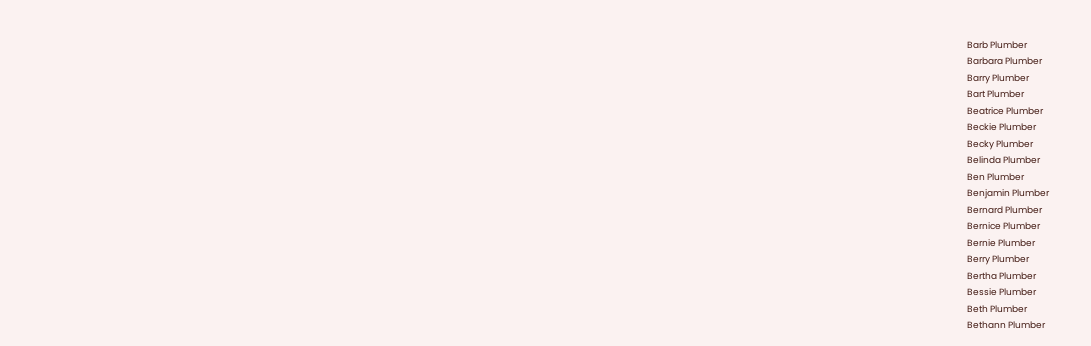Barb Plumber
Barbara Plumber
Barry Plumber
Bart Plumber
Beatrice Plumber
Beckie Plumber
Becky Plumber
Belinda Plumber
Ben Plumber
Benjamin Plumber
Bernard Plumber
Bernice Plumber
Bernie Plumber
Berry Plumber
Bertha Plumber
Bessie Plumber
Beth Plumber
Bethann Plumber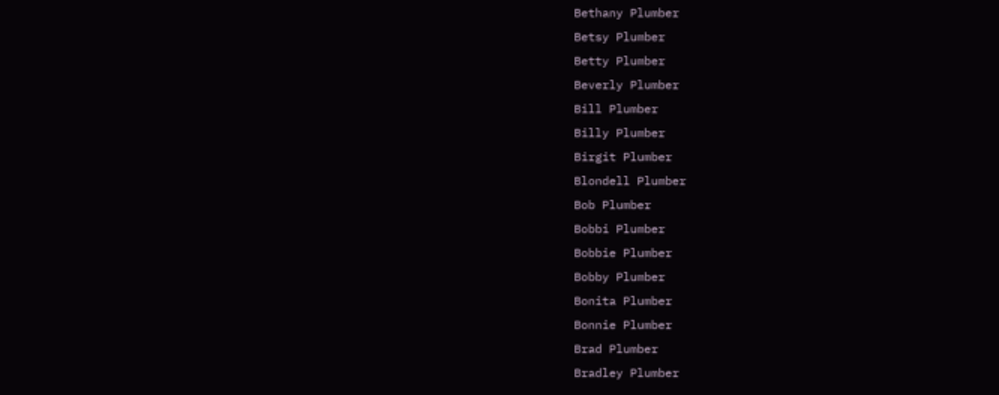Bethany Plumber
Betsy Plumber
Betty Plumber
Beverly Plumber
Bill Plumber
Billy Plumber
Birgit Plumber
Blondell Plumber
Bob Plumber
Bobbi Plumber
Bobbie Plumber
Bobby Plumber
Bonita Plumber
Bonnie Plumber
Brad Plumber
Bradley Plumber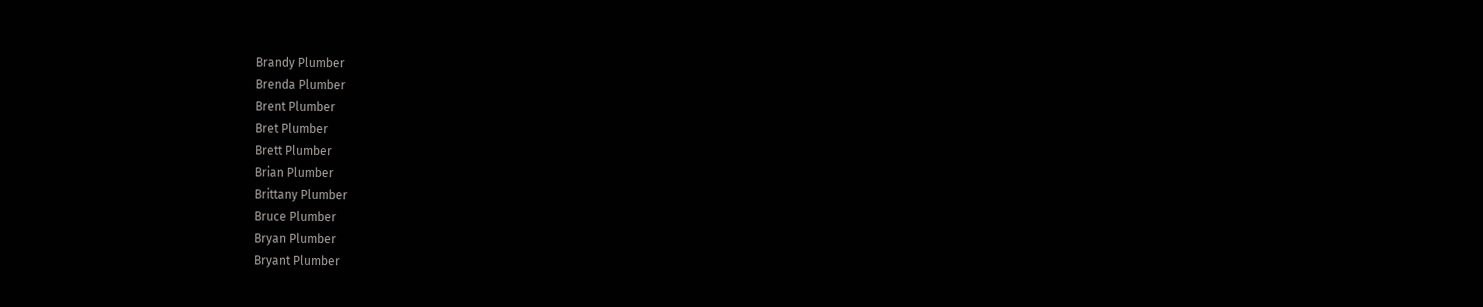Brandy Plumber
Brenda Plumber
Brent Plumber
Bret Plumber
Brett Plumber
Brian Plumber
Brittany Plumber
Bruce Plumber
Bryan Plumber
Bryant Plumber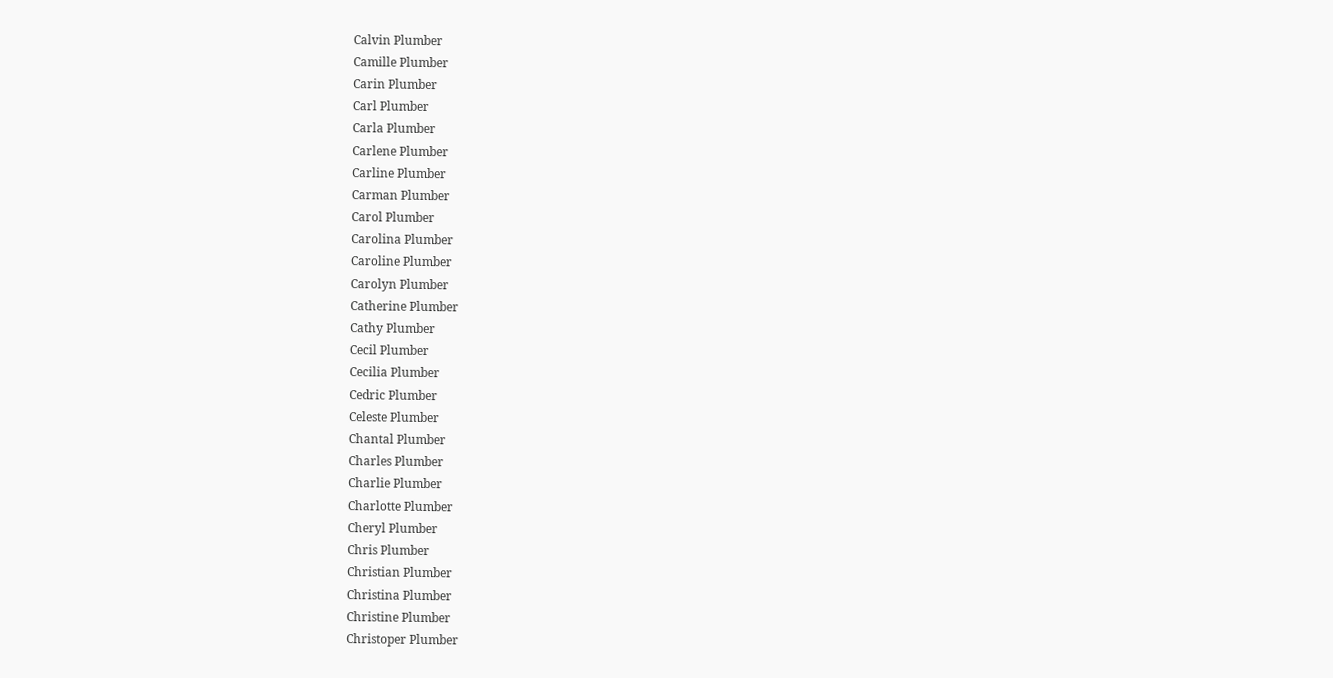Calvin Plumber
Camille Plumber
Carin Plumber
Carl Plumber
Carla Plumber
Carlene Plumber
Carline Plumber
Carman Plumber
Carol Plumber
Carolina Plumber
Caroline Plumber
Carolyn Plumber
Catherine Plumber
Cathy Plumber
Cecil Plumber
Cecilia Plumber
Cedric Plumber
Celeste Plumber
Chantal Plumber
Charles Plumber
Charlie Plumber
Charlotte Plumber
Cheryl Plumber
Chris Plumber
Christian Plumber
Christina Plumber
Christine Plumber
Christoper Plumber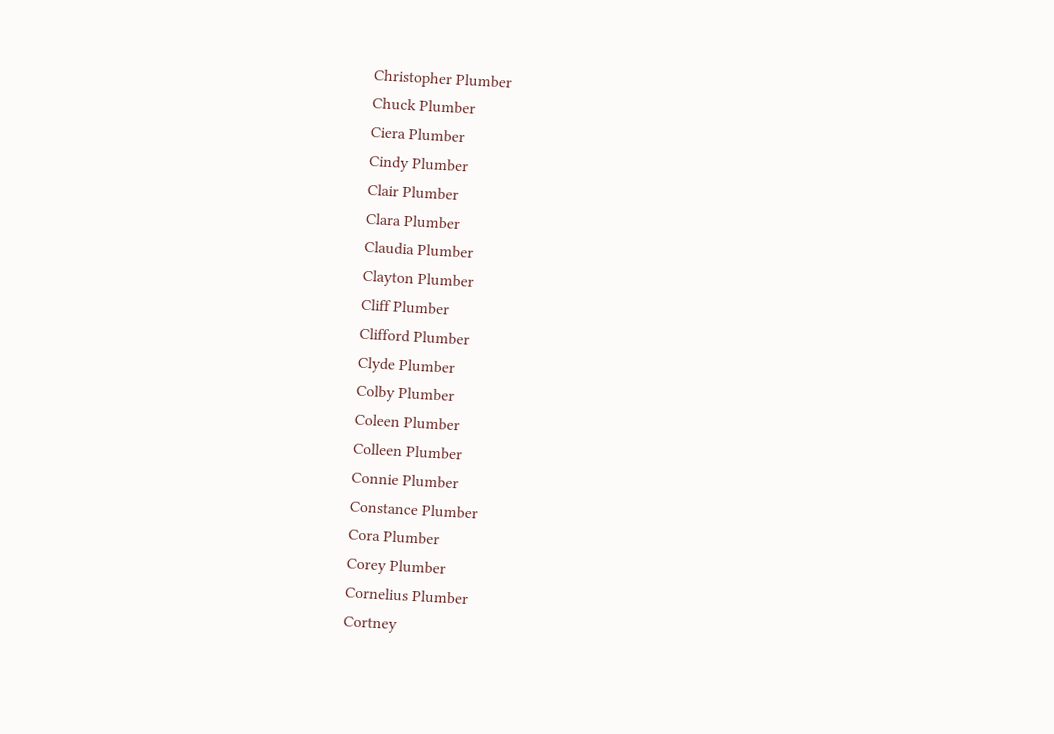Christopher Plumber
Chuck Plumber
Ciera Plumber
Cindy Plumber
Clair Plumber
Clara Plumber
Claudia Plumber
Clayton Plumber
Cliff Plumber
Clifford Plumber
Clyde Plumber
Colby Plumber
Coleen Plumber
Colleen Plumber
Connie Plumber
Constance Plumber
Cora Plumber
Corey Plumber
Cornelius Plumber
Cortney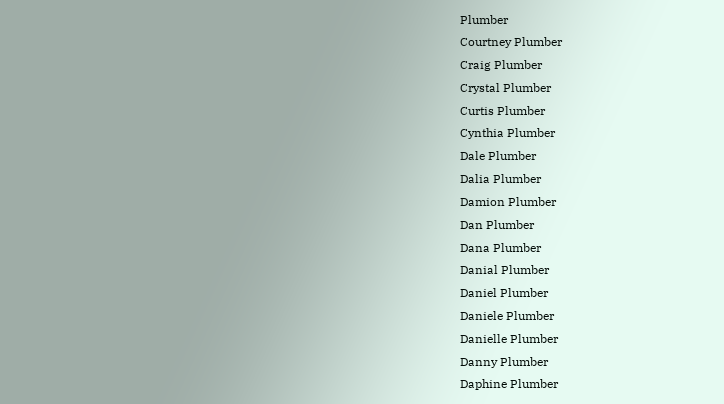Plumber
Courtney Plumber
Craig Plumber
Crystal Plumber
Curtis Plumber
Cynthia Plumber
Dale Plumber
Dalia Plumber
Damion Plumber
Dan Plumber
Dana Plumber
Danial Plumber
Daniel Plumber
Daniele Plumber
Danielle Plumber
Danny Plumber
Daphine Plumber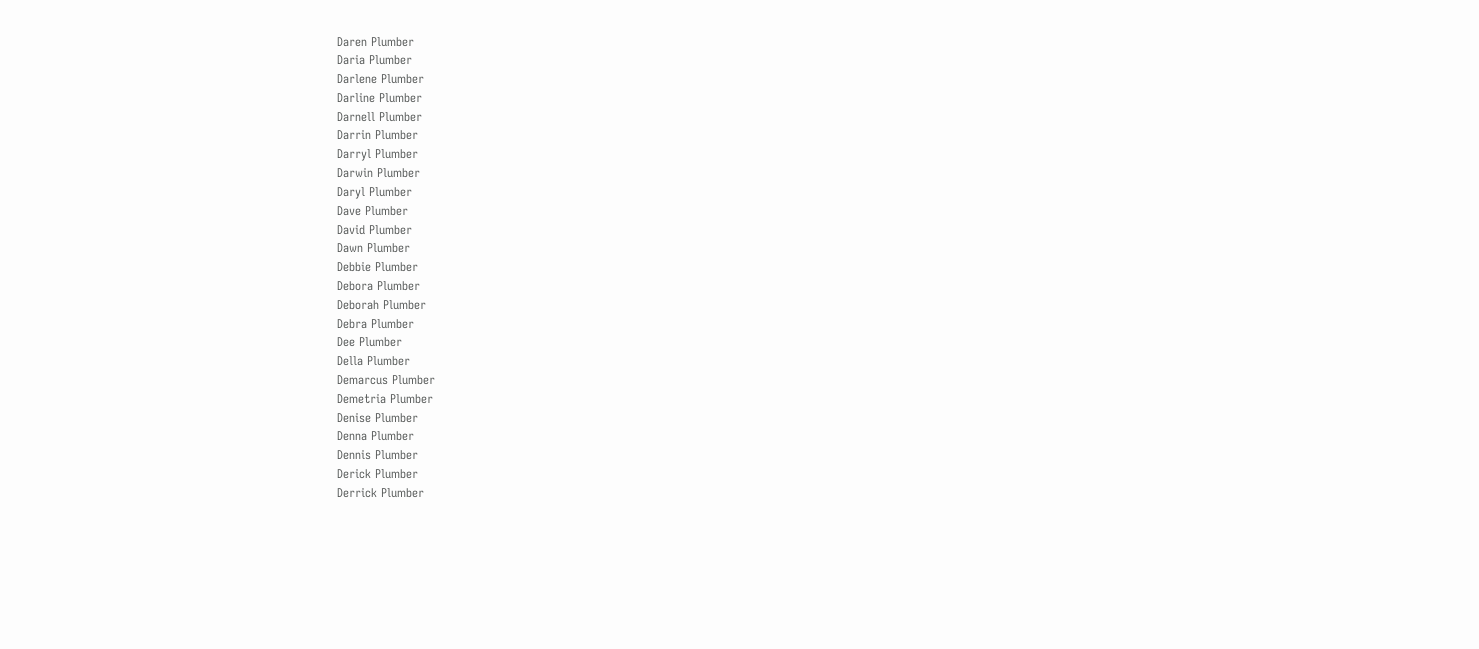Daren Plumber
Daria Plumber
Darlene Plumber
Darline Plumber
Darnell Plumber
Darrin Plumber
Darryl Plumber
Darwin Plumber
Daryl Plumber
Dave Plumber
David Plumber
Dawn Plumber
Debbie Plumber
Debora Plumber
Deborah Plumber
Debra Plumber
Dee Plumber
Della Plumber
Demarcus Plumber
Demetria Plumber
Denise Plumber
Denna Plumber
Dennis Plumber
Derick Plumber
Derrick Plumber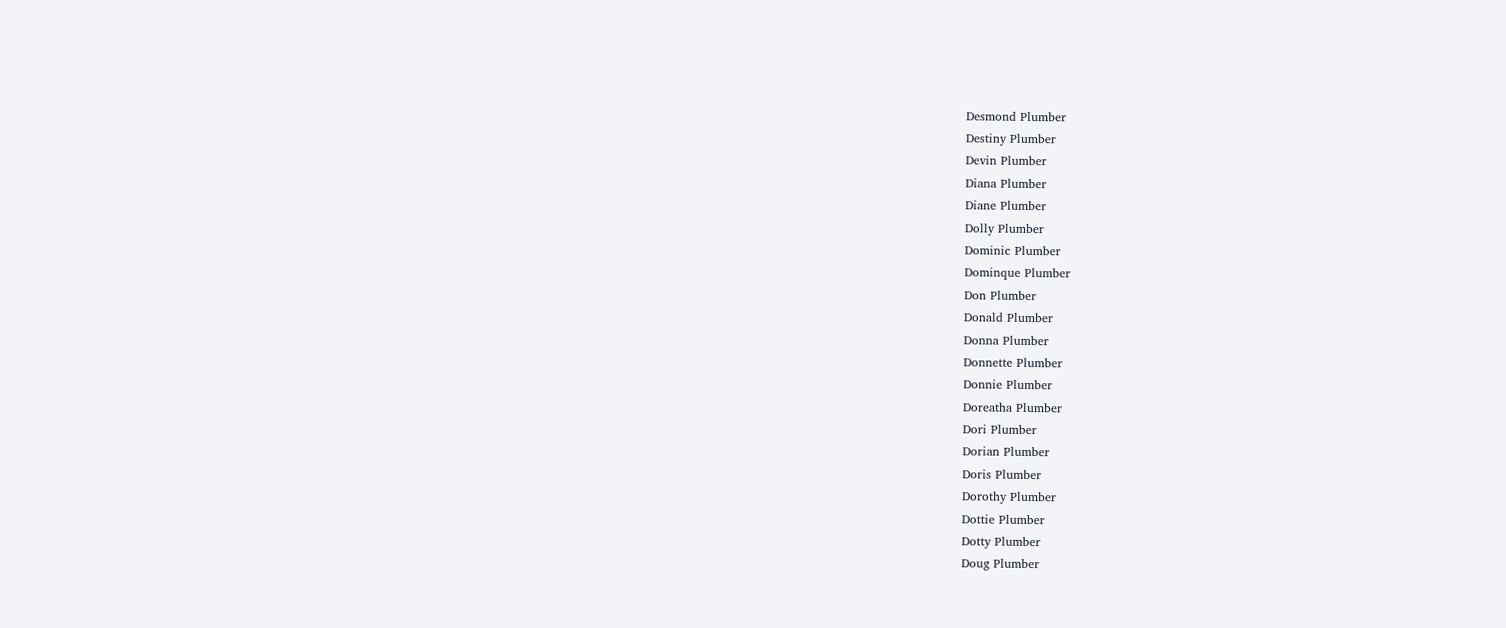Desmond Plumber
Destiny Plumber
Devin Plumber
Diana Plumber
Diane Plumber
Dolly Plumber
Dominic Plumber
Dominque Plumber
Don Plumber
Donald Plumber
Donna Plumber
Donnette Plumber
Donnie Plumber
Doreatha Plumber
Dori Plumber
Dorian Plumber
Doris Plumber
Dorothy Plumber
Dottie Plumber
Dotty Plumber
Doug Plumber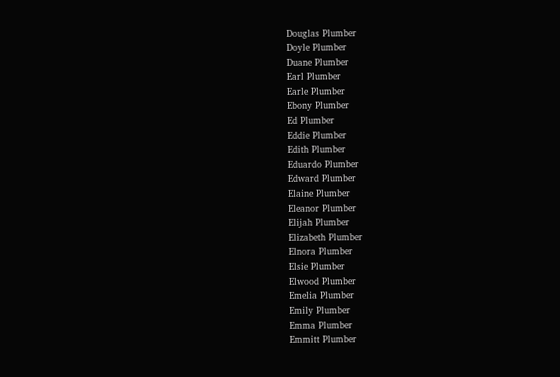Douglas Plumber
Doyle Plumber
Duane Plumber
Earl Plumber
Earle Plumber
Ebony Plumber
Ed Plumber
Eddie Plumber
Edith Plumber
Eduardo Plumber
Edward Plumber
Elaine Plumber
Eleanor Plumber
Elijah Plumber
Elizabeth Plumber
Elnora Plumber
Elsie Plumber
Elwood Plumber
Emelia Plumber
Emily Plumber
Emma Plumber
Emmitt Plumber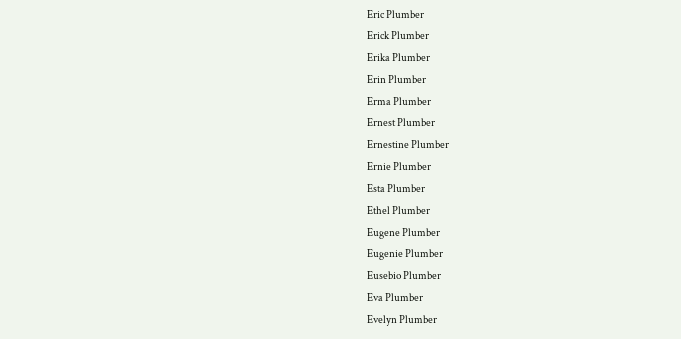Eric Plumber
Erick Plumber
Erika Plumber
Erin Plumber
Erma Plumber
Ernest Plumber
Ernestine Plumber
Ernie Plumber
Esta Plumber
Ethel Plumber
Eugene Plumber
Eugenie Plumber
Eusebio Plumber
Eva Plumber
Evelyn Plumber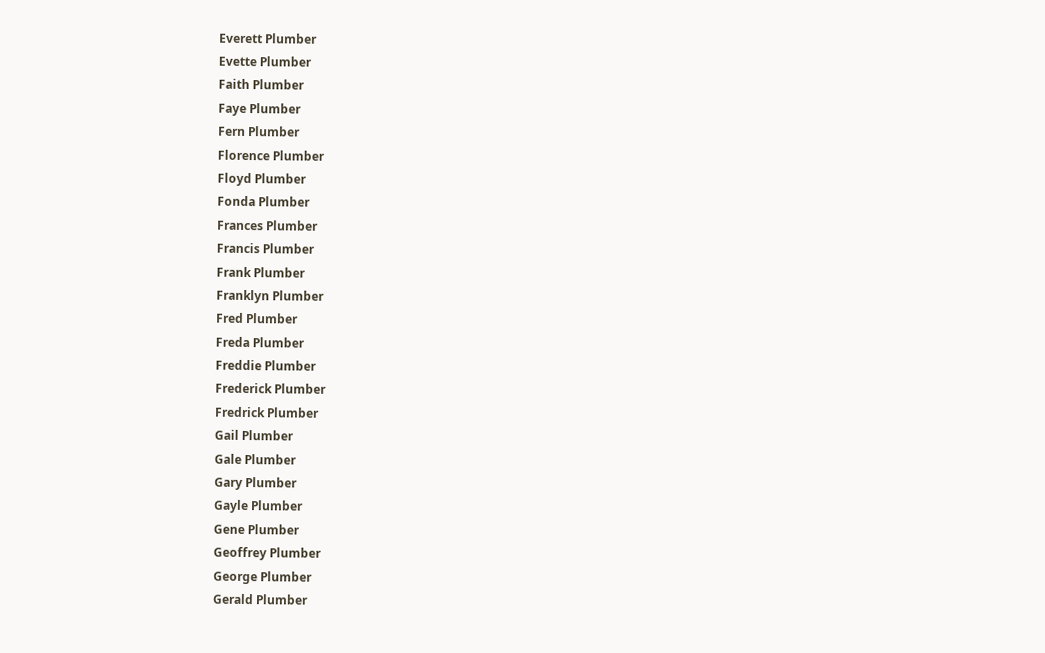Everett Plumber
Evette Plumber
Faith Plumber
Faye Plumber
Fern Plumber
Florence Plumber
Floyd Plumber
Fonda Plumber
Frances Plumber
Francis Plumber
Frank Plumber
Franklyn Plumber
Fred Plumber
Freda Plumber
Freddie Plumber
Frederick Plumber
Fredrick Plumber
Gail Plumber
Gale Plumber
Gary Plumber
Gayle Plumber
Gene Plumber
Geoffrey Plumber
George Plumber
Gerald Plumber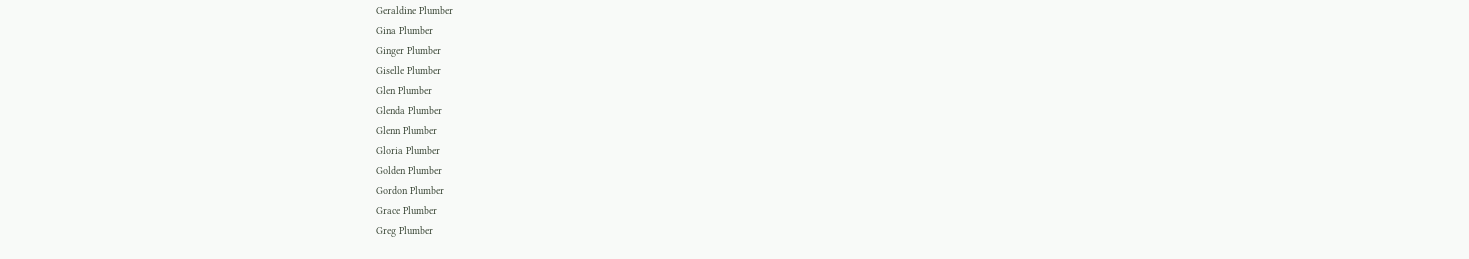Geraldine Plumber
Gina Plumber
Ginger Plumber
Giselle Plumber
Glen Plumber
Glenda Plumber
Glenn Plumber
Gloria Plumber
Golden Plumber
Gordon Plumber
Grace Plumber
Greg Plumber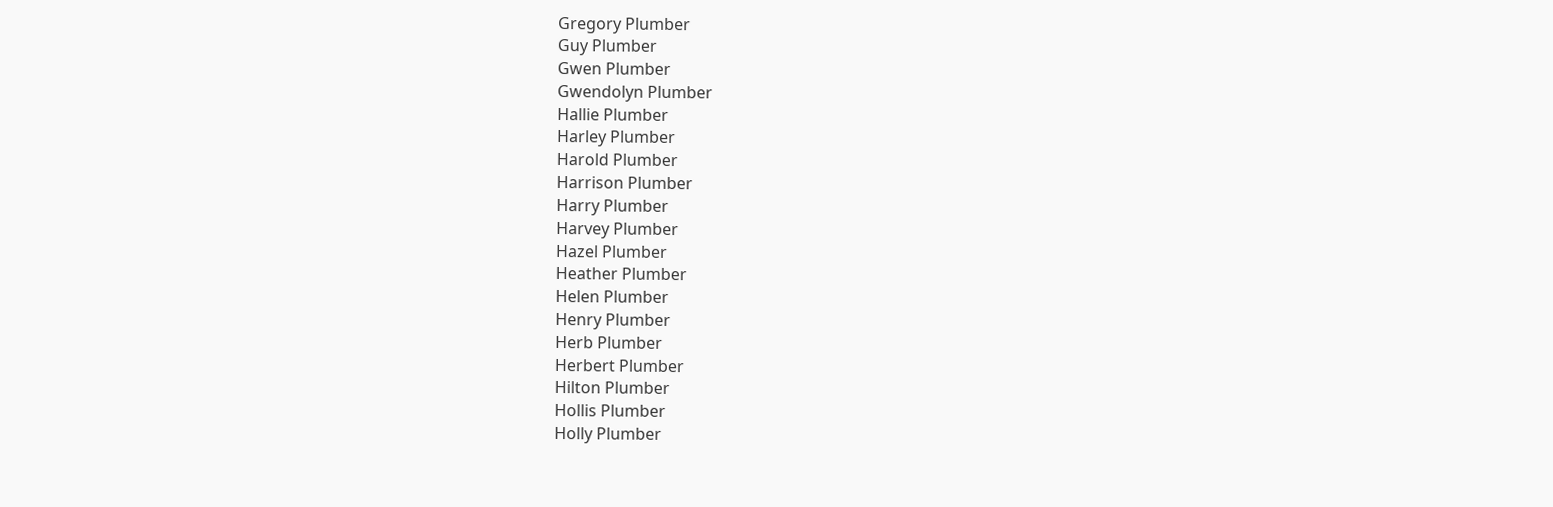Gregory Plumber
Guy Plumber
Gwen Plumber
Gwendolyn Plumber
Hallie Plumber
Harley Plumber
Harold Plumber
Harrison Plumber
Harry Plumber
Harvey Plumber
Hazel Plumber
Heather Plumber
Helen Plumber
Henry Plumber
Herb Plumber
Herbert Plumber
Hilton Plumber
Hollis Plumber
Holly Plumber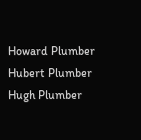Howard Plumber
Hubert Plumber
Hugh Plumber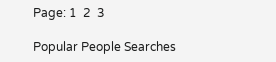Page: 1  2  3

Popular People Searches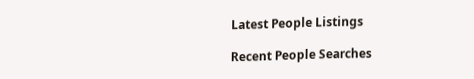Latest People Listings

Recent People Searches